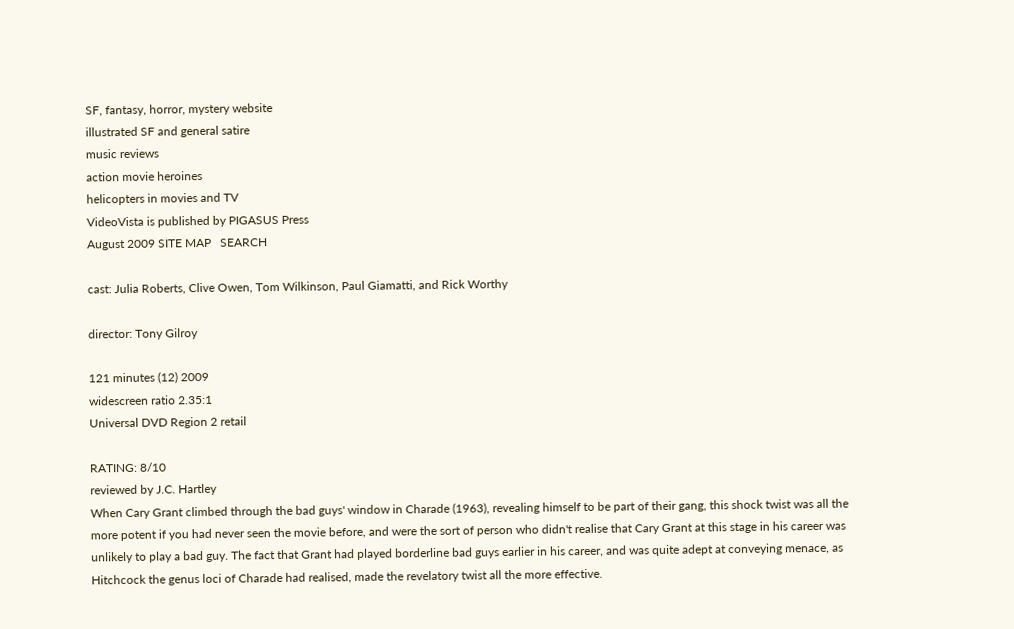SF, fantasy, horror, mystery website
illustrated SF and general satire
music reviews
action movie heroines
helicopters in movies and TV
VideoVista is published by PIGASUS Press
August 2009 SITE MAP   SEARCH

cast: Julia Roberts, Clive Owen, Tom Wilkinson, Paul Giamatti, and Rick Worthy

director: Tony Gilroy

121 minutes (12) 2009
widescreen ratio 2.35:1
Universal DVD Region 2 retail

RATING: 8/10
reviewed by J.C. Hartley
When Cary Grant climbed through the bad guys' window in Charade (1963), revealing himself to be part of their gang, this shock twist was all the more potent if you had never seen the movie before, and were the sort of person who didn't realise that Cary Grant at this stage in his career was unlikely to play a bad guy. The fact that Grant had played borderline bad guys earlier in his career, and was quite adept at conveying menace, as Hitchcock the genus loci of Charade had realised, made the revelatory twist all the more effective.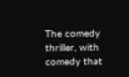The comedy thriller, with comedy that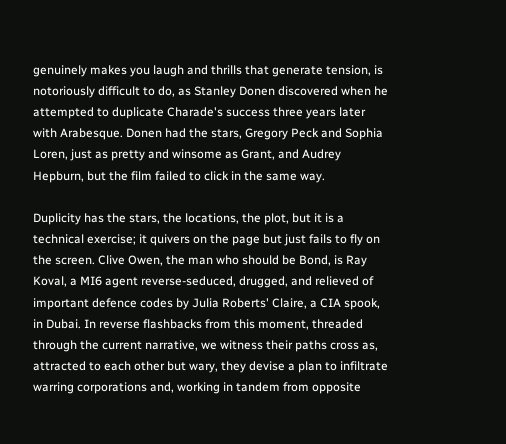genuinely makes you laugh and thrills that generate tension, is notoriously difficult to do, as Stanley Donen discovered when he attempted to duplicate Charade's success three years later with Arabesque. Donen had the stars, Gregory Peck and Sophia Loren, just as pretty and winsome as Grant, and Audrey Hepburn, but the film failed to click in the same way.

Duplicity has the stars, the locations, the plot, but it is a technical exercise; it quivers on the page but just fails to fly on the screen. Clive Owen, the man who should be Bond, is Ray Koval, a MI6 agent reverse-seduced, drugged, and relieved of important defence codes by Julia Roberts' Claire, a CIA spook, in Dubai. In reverse flashbacks from this moment, threaded through the current narrative, we witness their paths cross as, attracted to each other but wary, they devise a plan to infiltrate warring corporations and, working in tandem from opposite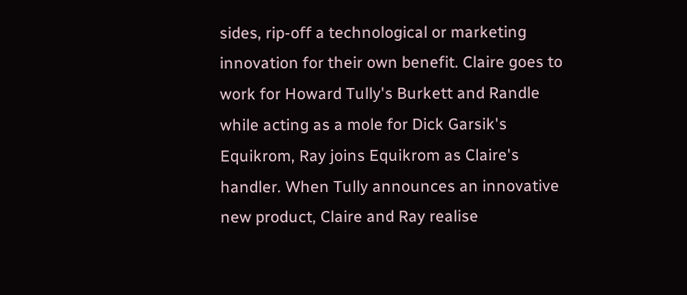sides, rip-off a technological or marketing innovation for their own benefit. Claire goes to work for Howard Tully's Burkett and Randle while acting as a mole for Dick Garsik's Equikrom, Ray joins Equikrom as Claire's handler. When Tully announces an innovative new product, Claire and Ray realise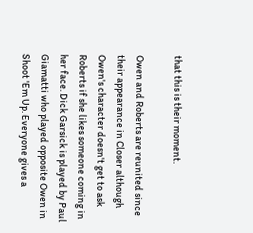that this is their moment.

Owen and Roberts are reunited since their appearance in Closer although Owen's character doesn't get to ask Roberts if she likes someone coming in her face. Dick Garsick is played by Paul Giamatti who played opposite Owen in Shoot 'Em Up. Everyone gives a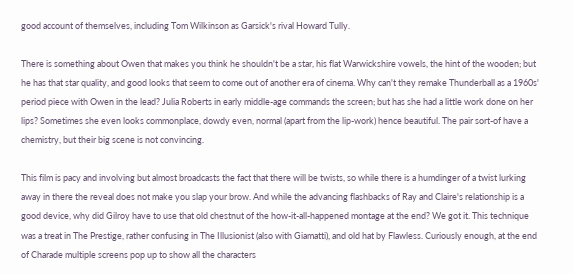good account of themselves, including Tom Wilkinson as Garsick's rival Howard Tully.

There is something about Owen that makes you think he shouldn't be a star, his flat Warwickshire vowels, the hint of the wooden; but he has that star quality, and good looks that seem to come out of another era of cinema. Why can't they remake Thunderball as a 1960s' period piece with Owen in the lead? Julia Roberts in early middle-age commands the screen; but has she had a little work done on her lips? Sometimes she even looks commonplace, dowdy even, normal (apart from the lip-work) hence beautiful. The pair sort-of have a chemistry, but their big scene is not convincing.

This film is pacy and involving but almost broadcasts the fact that there will be twists, so while there is a humdinger of a twist lurking away in there the reveal does not make you slap your brow. And while the advancing flashbacks of Ray and Claire's relationship is a good device, why did Gilroy have to use that old chestnut of the how-it-all-happened montage at the end? We got it. This technique was a treat in The Prestige, rather confusing in The Illusionist (also with Giamatti), and old hat by Flawless. Curiously enough, at the end of Charade multiple screens pop up to show all the characters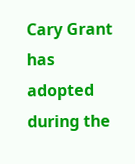Cary Grant has adopted during the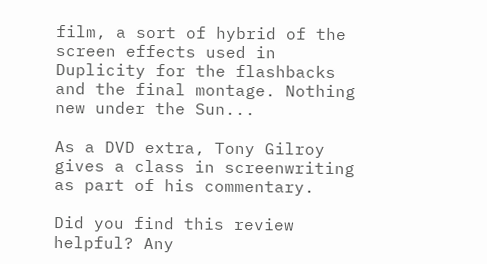film, a sort of hybrid of the screen effects used in Duplicity for the flashbacks and the final montage. Nothing new under the Sun...

As a DVD extra, Tony Gilroy gives a class in screenwriting as part of his commentary.

Did you find this review helpful? Any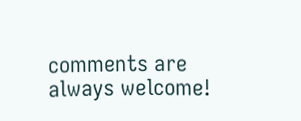comments are always welcome!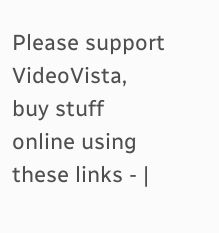Please support VideoVista, buy stuff online using these links - |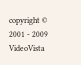copyright © 2001 - 2009 VideoVista